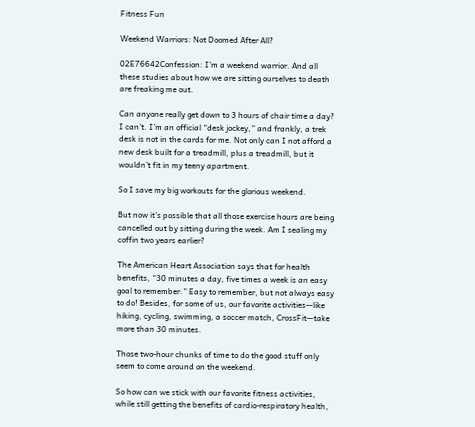Fitness Fun

Weekend Warriors: Not Doomed After All?

02E76642Confession: I’m a weekend warrior. And all these studies about how we are sitting ourselves to death are freaking me out.

Can anyone really get down to 3 hours of chair time a day? I can’t. I’m an official “desk jockey,” and frankly, a trek desk is not in the cards for me. Not only can I not afford a new desk built for a treadmill, plus a treadmill, but it wouldn’t fit in my teeny apartment.

So I save my big workouts for the glorious weekend.

But now it’s possible that all those exercise hours are being cancelled out by sitting during the week. Am I sealing my coffin two years earlier?

The American Heart Association says that for health benefits, “30 minutes a day, five times a week is an easy goal to remember.” Easy to remember, but not always easy to do! Besides, for some of us, our favorite activities—like hiking, cycling, swimming, a soccer match, CrossFit—take more than 30 minutes.

Those two-hour chunks of time to do the good stuff only seem to come around on the weekend.

So how can we stick with our favorite fitness activities, while still getting the benefits of cardio-respiratory health,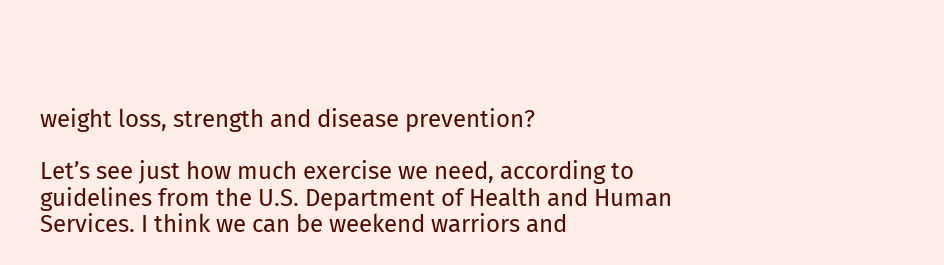weight loss, strength and disease prevention?

Let’s see just how much exercise we need, according to guidelines from the U.S. Department of Health and Human Services. I think we can be weekend warriors and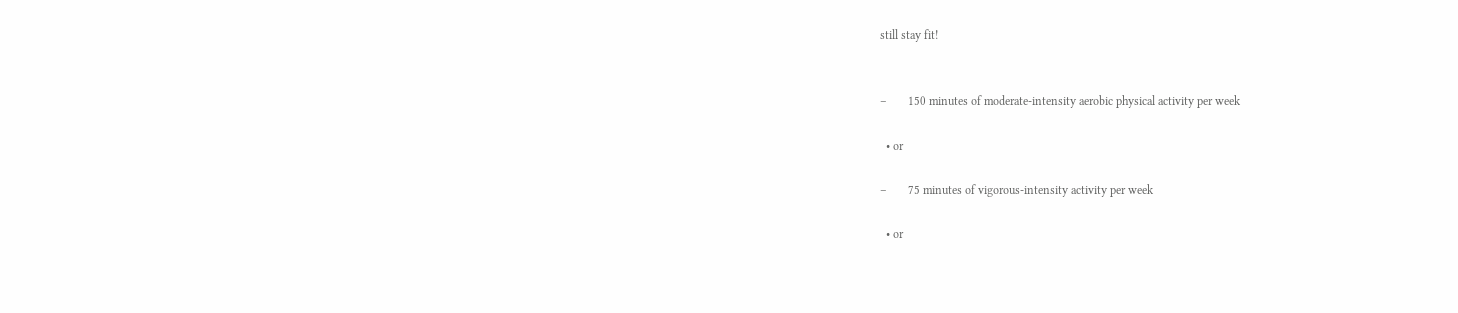still stay fit!


–       150 minutes of moderate-intensity aerobic physical activity per week

  • or

–       75 minutes of vigorous-intensity activity per week

  • or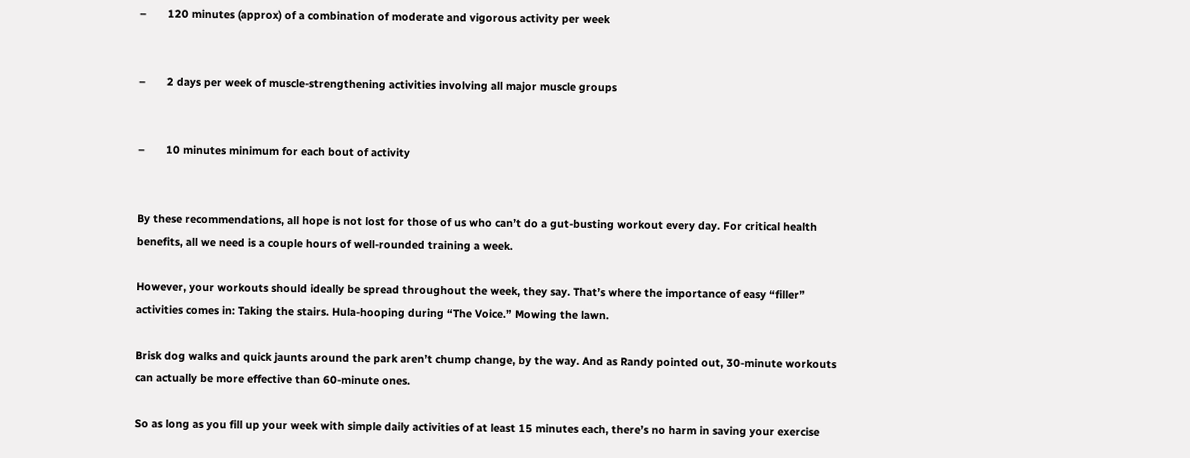–       120 minutes (approx) of a combination of moderate and vigorous activity per week


–       2 days per week of muscle-strengthening activities involving all major muscle groups


–       10 minutes minimum for each bout of activity


By these recommendations, all hope is not lost for those of us who can’t do a gut-busting workout every day. For critical health benefits, all we need is a couple hours of well-rounded training a week.

However, your workouts should ideally be spread throughout the week, they say. That’s where the importance of easy “filler” activities comes in: Taking the stairs. Hula-hooping during “The Voice.” Mowing the lawn.

Brisk dog walks and quick jaunts around the park aren’t chump change, by the way. And as Randy pointed out, 30-minute workouts can actually be more effective than 60-minute ones.

So as long as you fill up your week with simple daily activities of at least 15 minutes each, there’s no harm in saving your exercise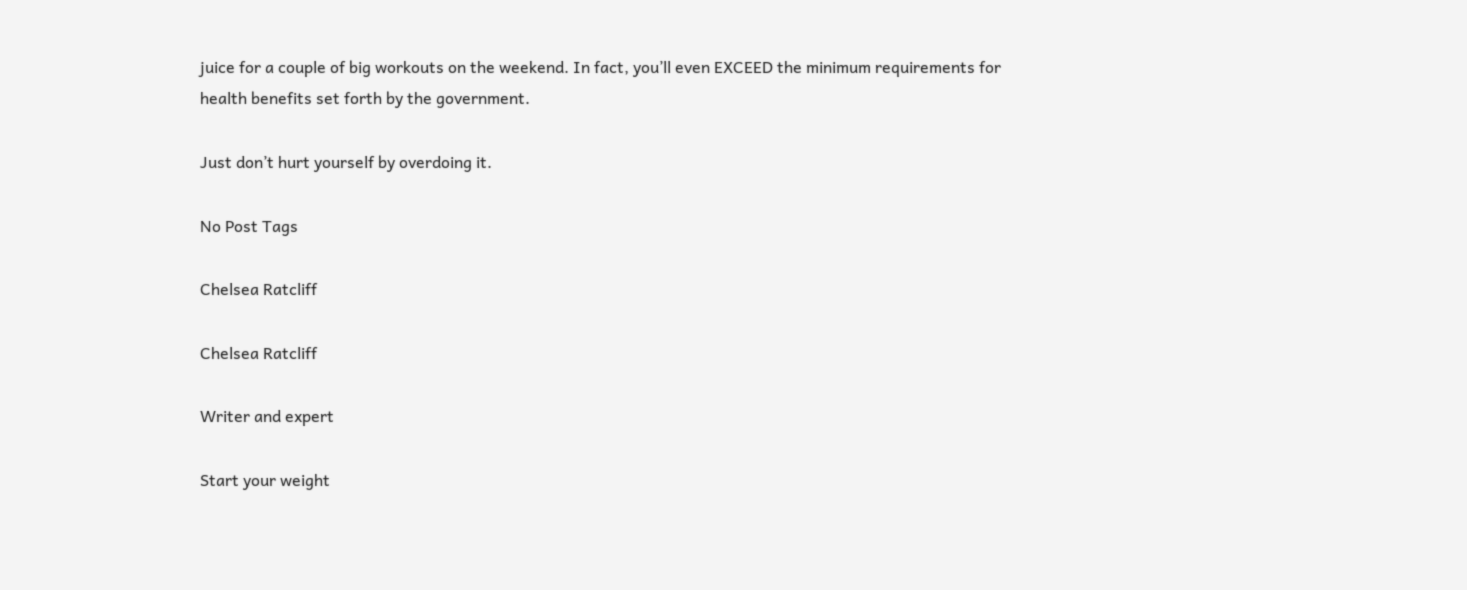juice for a couple of big workouts on the weekend. In fact, you’ll even EXCEED the minimum requirements for health benefits set forth by the government.

Just don’t hurt yourself by overdoing it.

No Post Tags

Chelsea Ratcliff

Chelsea Ratcliff

Writer and expert

Start your weight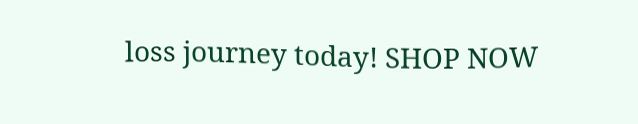loss journey today! SHOP NOW